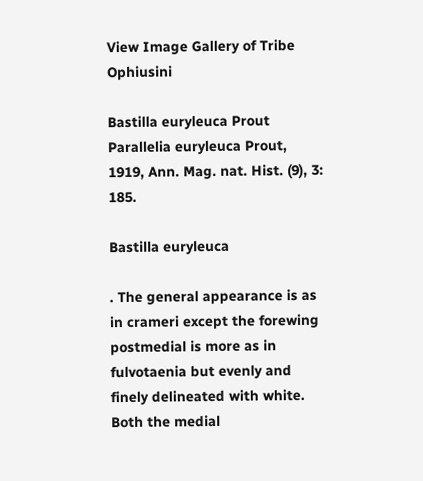View Image Gallery of Tribe Ophiusini

Bastilla euryleuca Prout
Parallelia euryleuca Prout, 1919, Ann. Mag. nat. Hist. (9), 3: 185.

Bastilla euryleuca

. The general appearance is as in crameri except the forewing postmedial is more as in fulvotaenia but evenly and finely delineated with white. Both the medial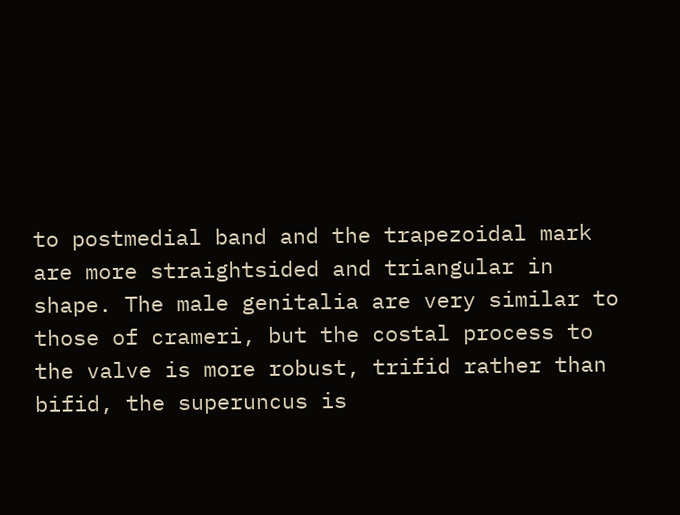to postmedial band and the trapezoidal mark are more straightsided and triangular in shape. The male genitalia are very similar to those of crameri, but the costal process to the valve is more robust, trifid rather than bifid, the superuncus is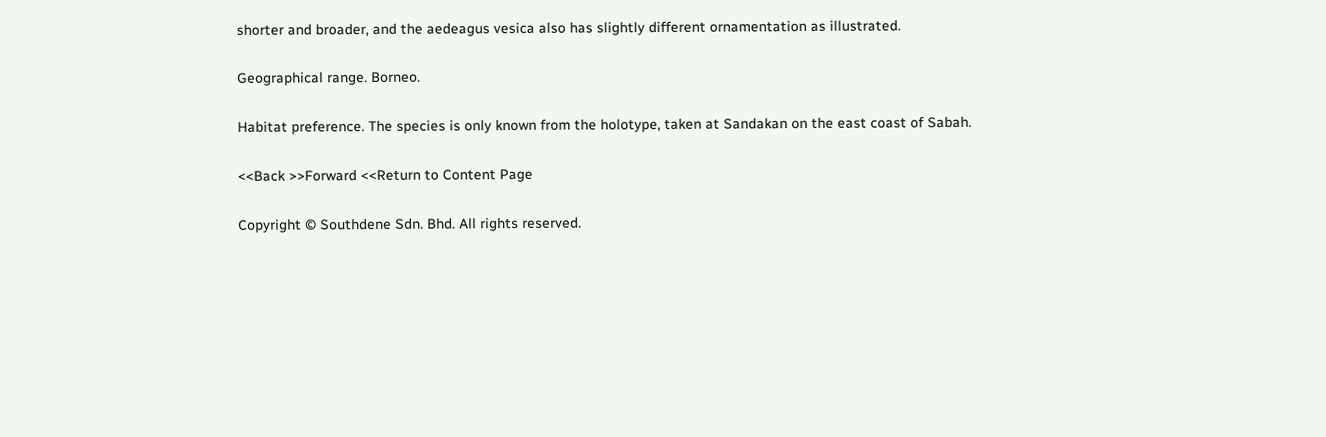shorter and broader, and the aedeagus vesica also has slightly different ornamentation as illustrated.

Geographical range. Borneo.

Habitat preference. The species is only known from the holotype, taken at Sandakan on the east coast of Sabah.

<<Back >>Forward <<Return to Content Page

Copyright © Southdene Sdn. Bhd. All rights reserved.